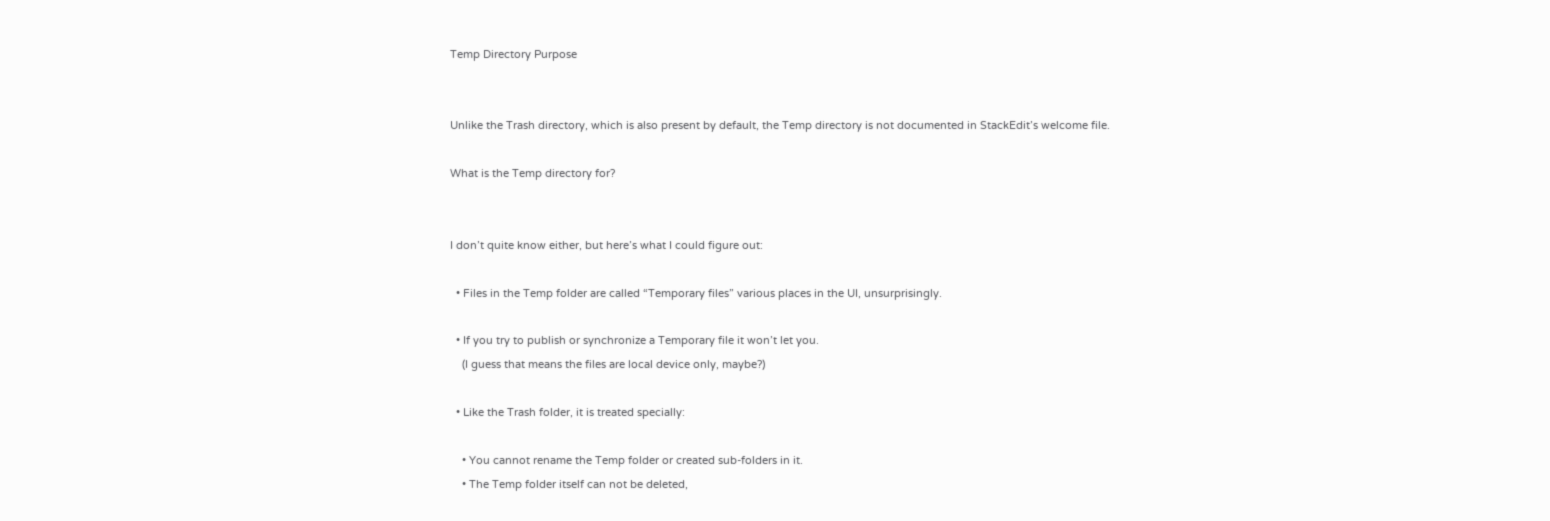Temp Directory Purpose


Unlike the Trash directory, which is also present by default, the Temp directory is not documented in StackEdit’s welcome file.

What is the Temp directory for?


I don’t quite know either, but here’s what I could figure out:

  • Files in the Temp folder are called “Temporary files” various places in the UI, unsurprisingly.

  • If you try to publish or synchronize a Temporary file it won’t let you.
    (I guess that means the files are local device only, maybe?)

  • Like the Trash folder, it is treated specially:

    • You cannot rename the Temp folder or created sub-folders in it.
    • The Temp folder itself can not be deleted,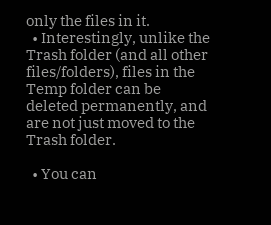only the files in it.
  • Interestingly, unlike the Trash folder (and all other files/folders), files in the Temp folder can be deleted permanently, and are not just moved to the Trash folder.

  • You can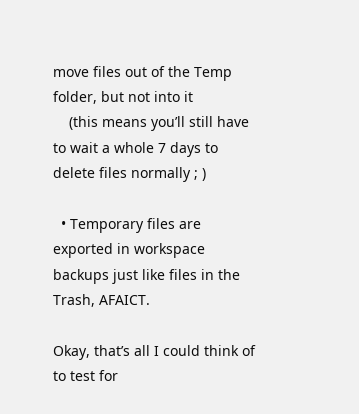move files out of the Temp folder, but not into it
    (this means you’ll still have to wait a whole 7 days to delete files normally ; )

  • Temporary files are exported in workspace backups just like files in the Trash, AFAICT.

Okay, that’s all I could think of to test for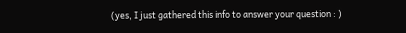(yes, I just gathered this info to answer your question : )